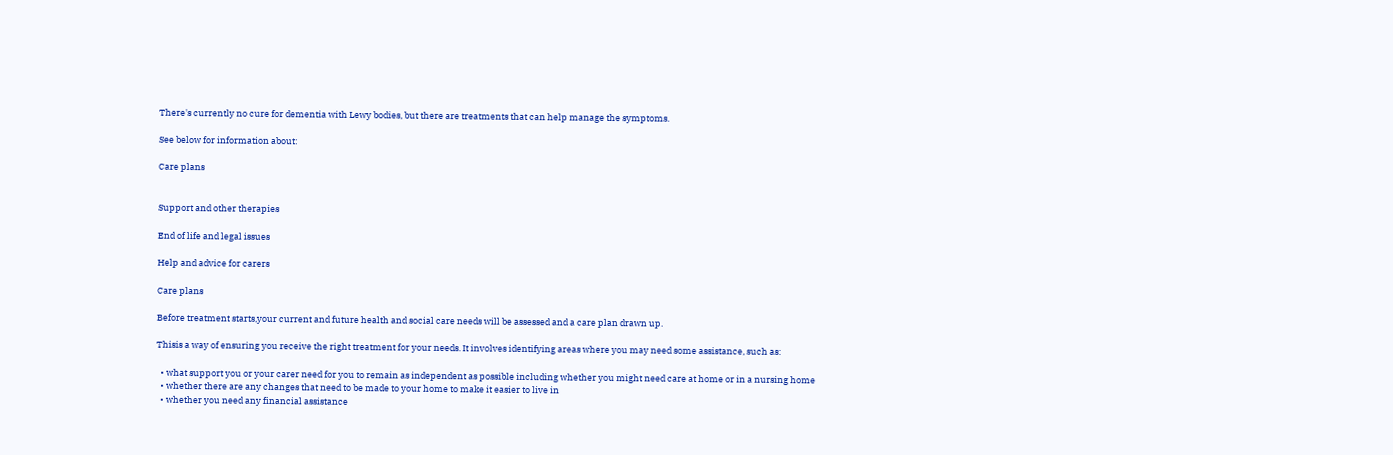There's currently no cure for dementia with Lewy bodies, but there are treatments that can help manage the symptoms.

See below for information about:

Care plans


Support and other therapies

End of life and legal issues

Help and advice for carers

Care plans

Before treatment starts,your current and future health and social care needs will be assessed and a care plan drawn up.

Thisis a way of ensuring you receive the right treatment for your needs. It involves identifying areas where you may need some assistance, such as:

  • what support you or your carer need for you to remain as independent as possible including whether you might need care at home or in a nursing home
  • whether there are any changes that need to be made to your home to make it easier to live in
  • whether you need any financial assistance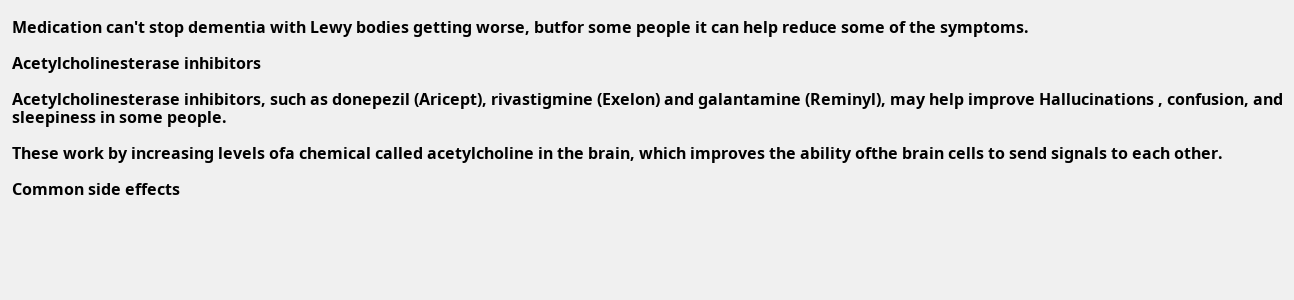Medication can't stop dementia with Lewy bodies getting worse, butfor some people it can help reduce some of the symptoms.

Acetylcholinesterase inhibitors

Acetylcholinesterase inhibitors, such as donepezil (Aricept), rivastigmine (Exelon) and galantamine (Reminyl), may help improve Hallucinations , confusion, and sleepiness in some people.

These work by increasing levels ofa chemical called acetylcholine in the brain, which improves the ability ofthe brain cells to send signals to each other.

Common side effects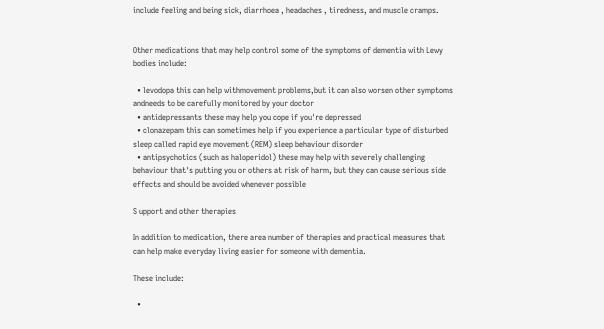include feeling and being sick, diarrhoea , headaches , tiredness, and muscle cramps.


Other medications that may help control some of the symptoms of dementia with Lewy bodies include:

  • levodopa this can help withmovement problems,but it can also worsen other symptoms andneeds to be carefully monitored by your doctor
  • antidepressants these may help you cope if you're depressed
  • clonazepam this can sometimes help if you experience a particular type of disturbed sleep called rapid eye movement (REM) sleep behaviour disorder
  • antipsychotics (such as haloperidol) these may help with severely challenging behaviour that's putting you or others at risk of harm, but they can cause serious side effects and should be avoided whenever possible

S upport and other therapies

In addition to medication, there area number of therapies and practical measures that can help make everyday living easier for someone with dementia.

These include:

  •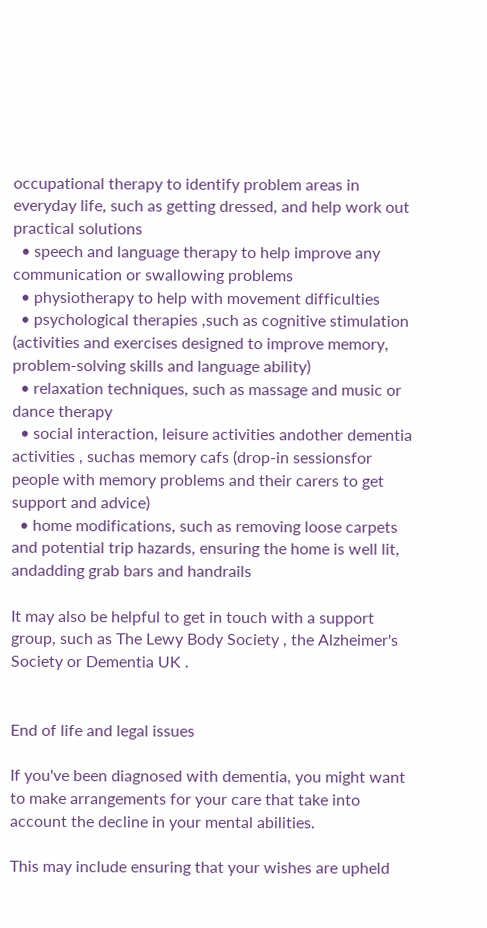occupational therapy to identify problem areas in everyday life, such as getting dressed, and help work out practical solutions
  • speech and language therapy to help improve any communication or swallowing problems
  • physiotherapy to help with movement difficulties
  • psychological therapies ,such as cognitive stimulation (activities and exercises designed to improve memory, problem-solving skills and language ability)
  • relaxation techniques, such as massage and music or dance therapy
  • social interaction, leisure activities andother dementia activities , suchas memory cafs (drop-in sessionsfor people with memory problems and their carers to get support and advice)
  • home modifications, such as removing loose carpets and potential trip hazards, ensuring the home is well lit, andadding grab bars and handrails

It may also be helpful to get in touch with a support group, such as The Lewy Body Society , the Alzheimer's Society or Dementia UK .


End of life and legal issues

If you've been diagnosed with dementia, you might want to make arrangements for your care that take into account the decline in your mental abilities.

This may include ensuring that your wishes are upheld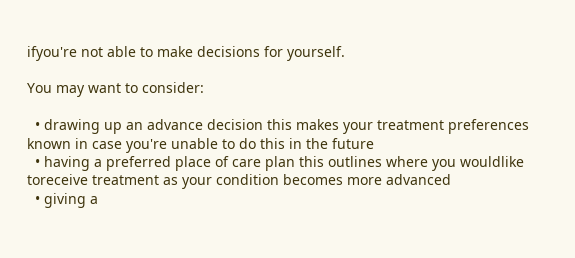ifyou're not able to make decisions for yourself.

You may want to consider:

  • drawing up an advance decision this makes your treatment preferences known in case you're unable to do this in the future
  • having a preferred place of care plan this outlines where you wouldlike toreceive treatment as your condition becomes more advanced
  • giving a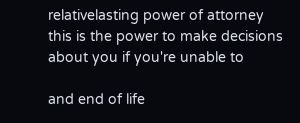relativelasting power of attorney this is the power to make decisions about you if you're unable to

and end of life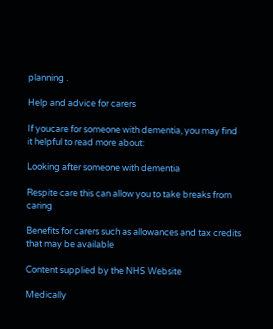planning .

Help and advice for carers

If youcare for someone with dementia, you may find it helpful to read more about:

Looking after someone with dementia

Respite care this can allow you to take breaks from caring

Benefits for carers such as allowances and tax credits that may be available

Content supplied by the NHS Website

Medically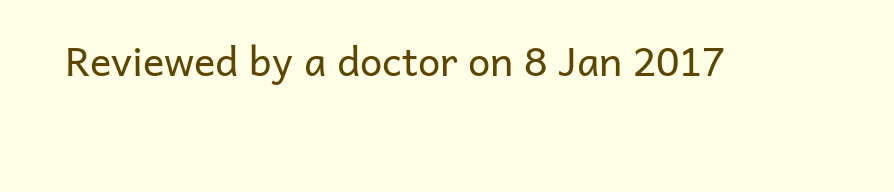Reviewed by a doctor on 8 Jan 2017